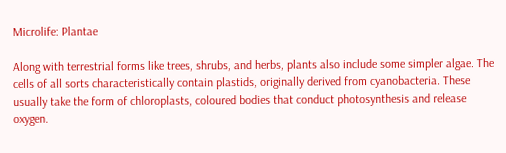Microlife: Plantae

Along with terrestrial forms like trees, shrubs, and herbs, plants also include some simpler algae. The cells of all sorts characteristically contain plastids, originally derived from cyanobacteria. These usually take the form of chloroplasts, coloured bodies that conduct photosynthesis and release oxygen.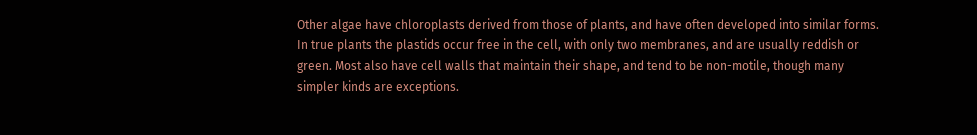Other algae have chloroplasts derived from those of plants, and have often developed into similar forms. In true plants the plastids occur free in the cell, with only two membranes, and are usually reddish or green. Most also have cell walls that maintain their shape, and tend to be non-motile, though many simpler kinds are exceptions.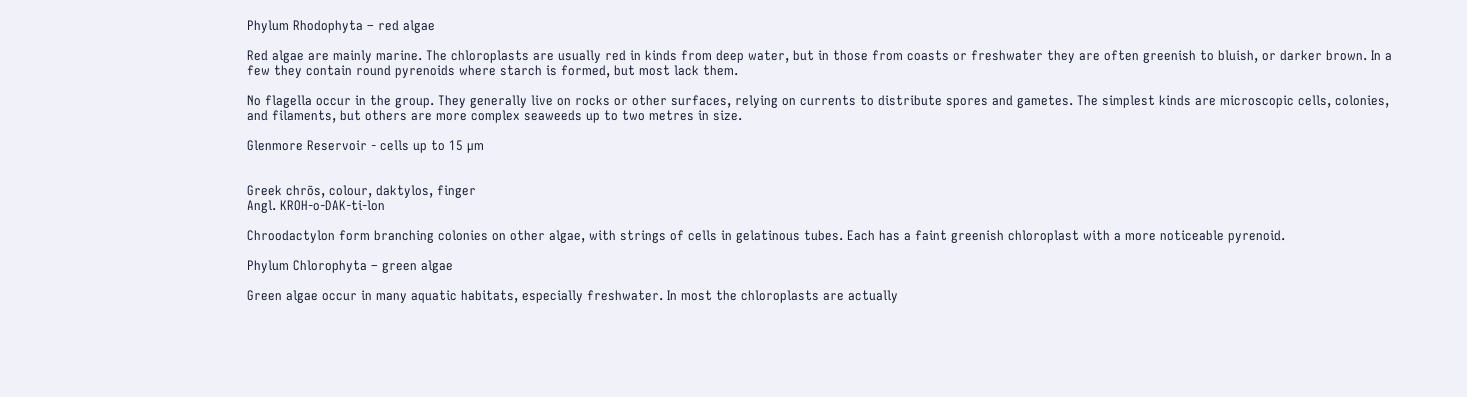Phylum Rhodophyta – red algae

Red algae are mainly marine. The chloroplasts are usually red in kinds from deep water, but in those from coasts or freshwater they are often greenish to bluish, or darker brown. In a few they contain round pyrenoids where starch is formed, but most lack them.

No flagella occur in the group. They generally live on rocks or other surfaces, relying on currents to distribute spores and gametes. The simplest kinds are microscopic cells, colonies, and filaments, but others are more complex seaweeds up to two metres in size.

Glenmore Reservoir - cells up to 15 µm


Greek chrōs, colour, daktylos, finger
Angl. KROH-o-DAK-ti-lon

Chroodactylon form branching colonies on other algae, with strings of cells in gelatinous tubes. Each has a faint greenish chloroplast with a more noticeable pyrenoid.

Phylum Chlorophyta – green algae

Green algae occur in many aquatic habitats, especially freshwater. In most the chloroplasts are actually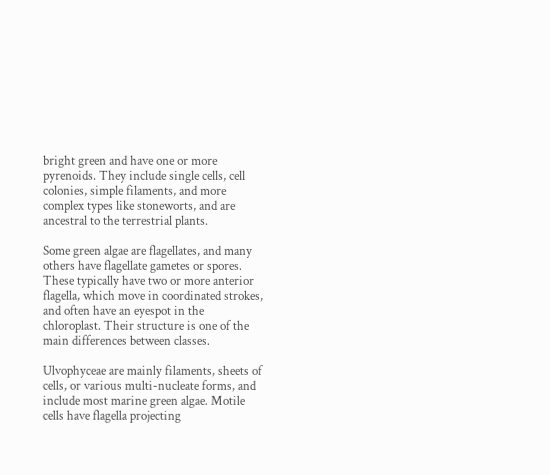bright green and have one or more pyrenoids. They include single cells, cell colonies, simple filaments, and more complex types like stoneworts, and are ancestral to the terrestrial plants.

Some green algae are flagellates, and many others have flagellate gametes or spores. These typically have two or more anterior flagella, which move in coordinated strokes, and often have an eyespot in the chloroplast. Their structure is one of the main differences between classes.

Ulvophyceae are mainly filaments, sheets of cells, or various multi-nucleate forms, and include most marine green algae. Motile cells have flagella projecting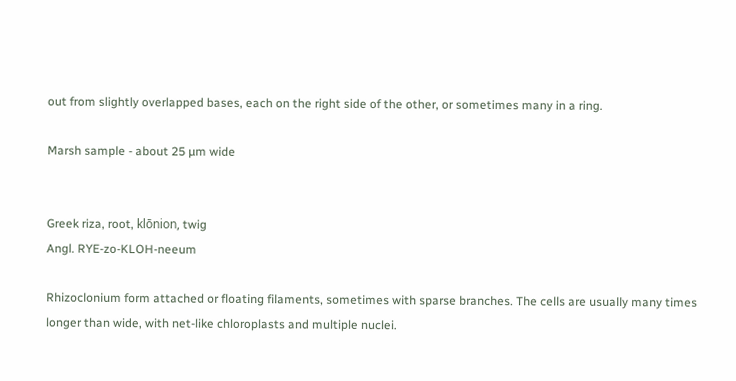out from slightly overlapped bases, each on the right side of the other, or sometimes many in a ring.

Marsh sample - about 25 µm wide


Greek riza, root, klōnion, twig
Angl. RYE-zo-KLOH-neeum

Rhizoclonium form attached or floating filaments, sometimes with sparse branches. The cells are usually many times longer than wide, with net-like chloroplasts and multiple nuclei.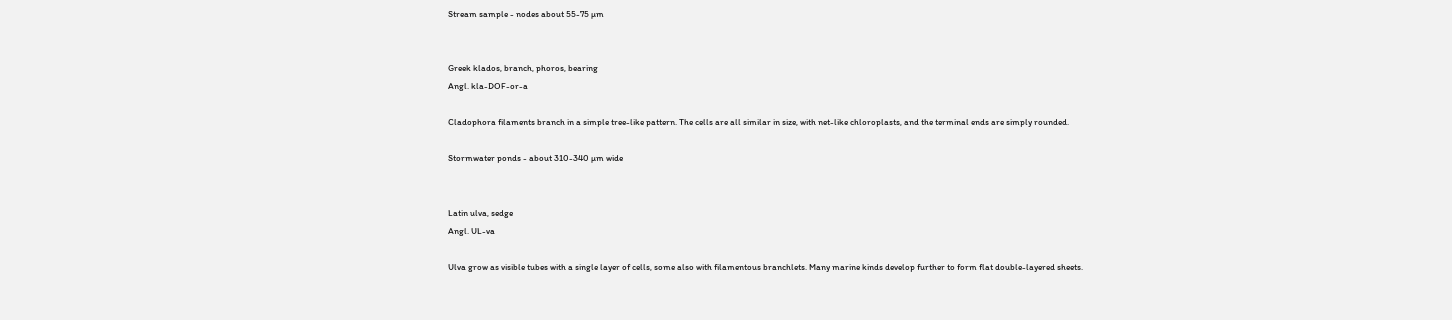Stream sample - nodes about 55-75 µm


Greek klados, branch, phoros, bearing
Angl. kla-DOF-or-a

Cladophora filaments branch in a simple tree-like pattern. The cells are all similar in size, with net-like chloroplasts, and the terminal ends are simply rounded.

Stormwater ponds - about 310-340 µm wide


Latin ulva, sedge
Angl. UL-va

Ulva grow as visible tubes with a single layer of cells, some also with filamentous branchlets. Many marine kinds develop further to form flat double-layered sheets.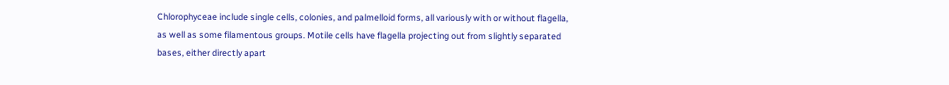Chlorophyceae include single cells, colonies, and palmelloid forms, all variously with or without flagella, as well as some filamentous groups. Motile cells have flagella projecting out from slightly separated bases, either directly apart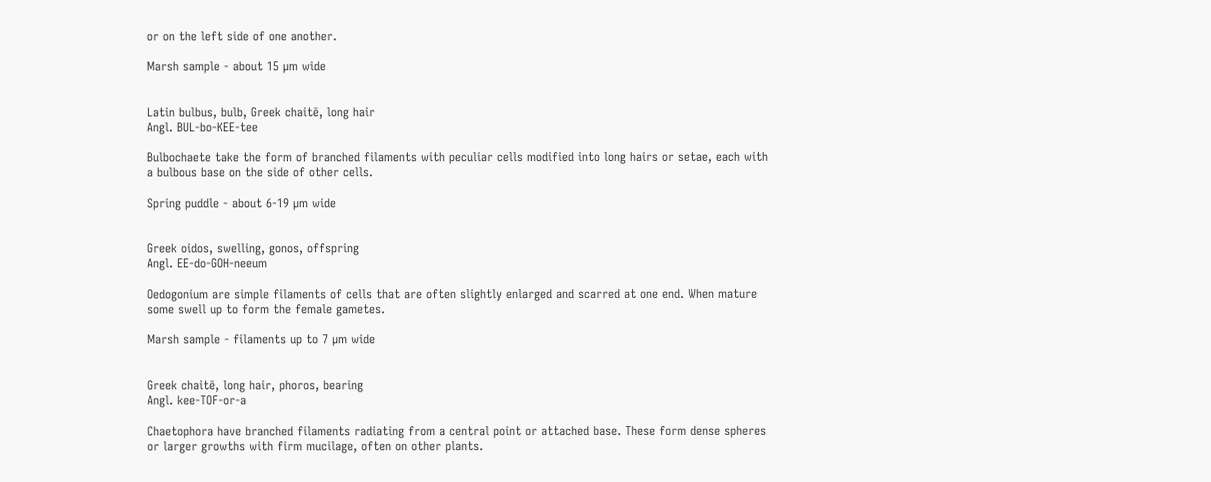or on the left side of one another.

Marsh sample - about 15 µm wide


Latin bulbus, bulb, Greek chaitē, long hair
Angl. BUL-bo-KEE-tee

Bulbochaete take the form of branched filaments with peculiar cells modified into long hairs or setae, each with a bulbous base on the side of other cells.

Spring puddle - about 6-19 µm wide


Greek oidos, swelling, gonos, offspring
Angl. EE-do-GOH-neeum

Oedogonium are simple filaments of cells that are often slightly enlarged and scarred at one end. When mature some swell up to form the female gametes.

Marsh sample - filaments up to 7 µm wide


Greek chaitē, long hair, phoros, bearing
Angl. kee-TOF-or-a

Chaetophora have branched filaments radiating from a central point or attached base. These form dense spheres or larger growths with firm mucilage, often on other plants.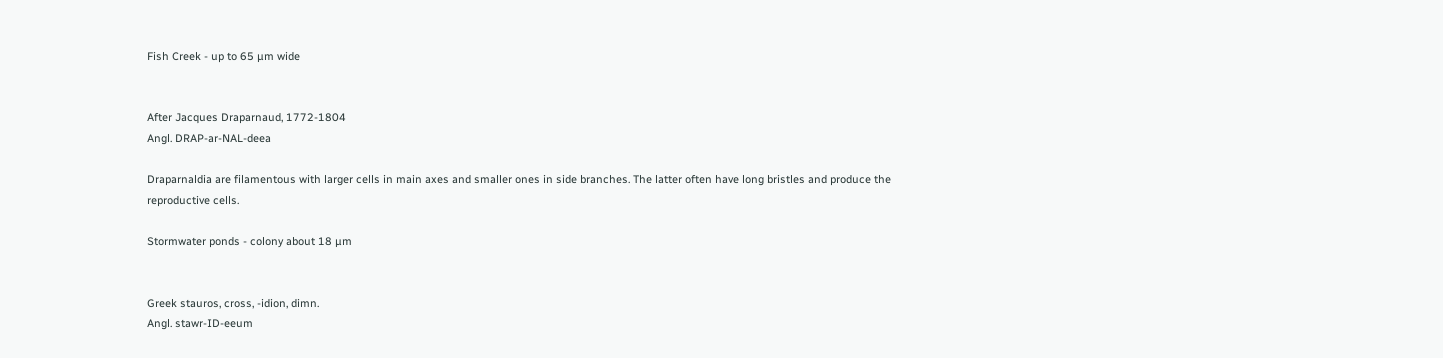Fish Creek - up to 65 µm wide


After Jacques Draparnaud, 1772-1804
Angl. DRAP-ar-NAL-deea

Draparnaldia are filamentous with larger cells in main axes and smaller ones in side branches. The latter often have long bristles and produce the reproductive cells.

Stormwater ponds - colony about 18 µm


Greek stauros, cross, -idion, dimn.
Angl. stawr-ID-eeum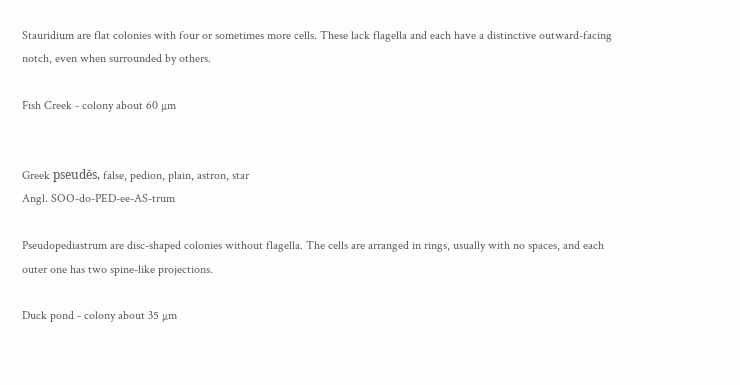Stauridium are flat colonies with four or sometimes more cells. These lack flagella and each have a distinctive outward-facing notch, even when surrounded by others.

Fish Creek - colony about 60 µm


Greek pseudēs, false, pedion, plain, astron, star
Angl. SOO-do-PED-ee-AS-trum

Pseudopediastrum are disc-shaped colonies without flagella. The cells are arranged in rings, usually with no spaces, and each outer one has two spine-like projections.

Duck pond - colony about 35 µm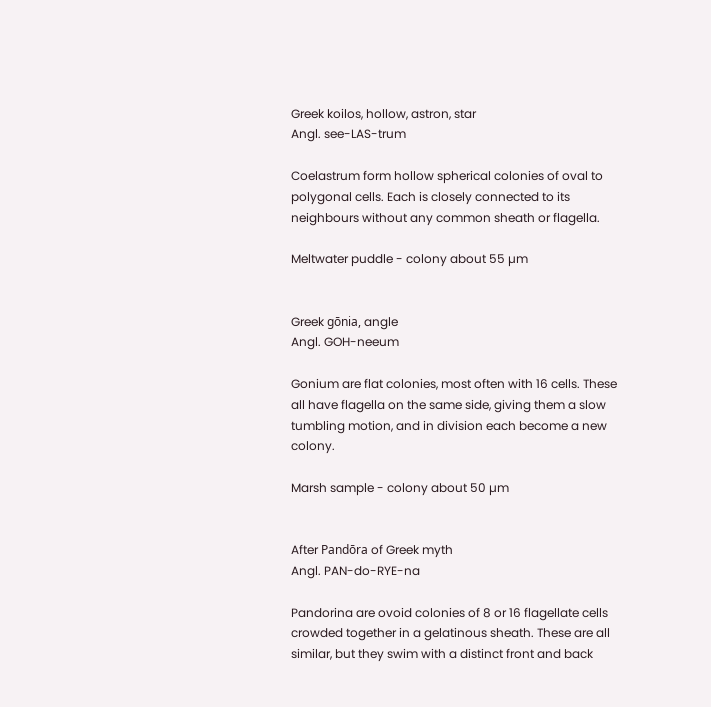Greek koilos, hollow, astron, star
Angl. see-LAS-trum

Coelastrum form hollow spherical colonies of oval to polygonal cells. Each is closely connected to its neighbours without any common sheath or flagella.

Meltwater puddle - colony about 55 µm


Greek gōnia, angle
Angl. GOH-neeum

Gonium are flat colonies, most often with 16 cells. These all have flagella on the same side, giving them a slow tumbling motion, and in division each become a new colony.

Marsh sample - colony about 50 µm


After Pandōra of Greek myth
Angl. PAN-do-RYE-na

Pandorina are ovoid colonies of 8 or 16 flagellate cells crowded together in a gelatinous sheath. These are all similar, but they swim with a distinct front and back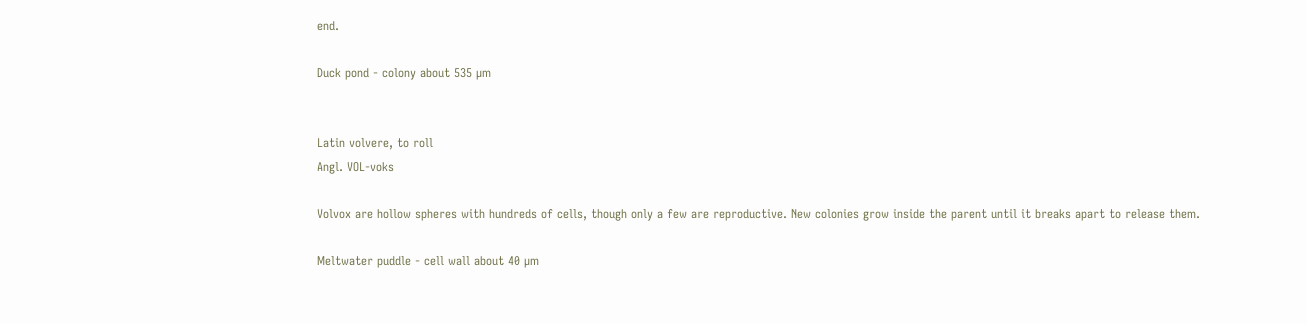end.

Duck pond - colony about 535 µm


Latin volvere, to roll
Angl. VOL-voks

Volvox are hollow spheres with hundreds of cells, though only a few are reproductive. New colonies grow inside the parent until it breaks apart to release them.

Meltwater puddle - cell wall about 40 µm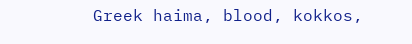Greek haima, blood, kokkos,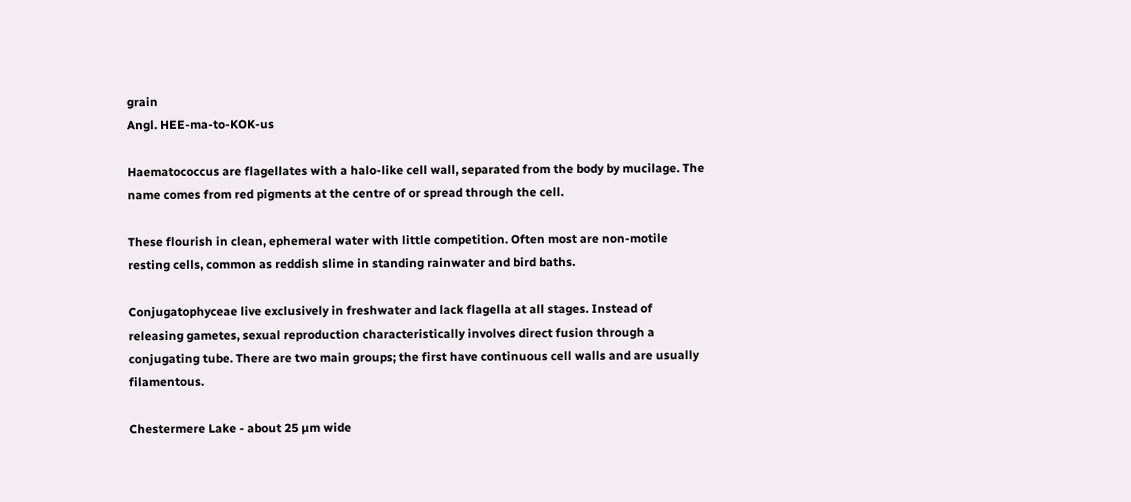grain
Angl. HEE-ma-to-KOK-us

Haematococcus are flagellates with a halo-like cell wall, separated from the body by mucilage. The name comes from red pigments at the centre of or spread through the cell.

These flourish in clean, ephemeral water with little competition. Often most are non-motile resting cells, common as reddish slime in standing rainwater and bird baths.

Conjugatophyceae live exclusively in freshwater and lack flagella at all stages. Instead of releasing gametes, sexual reproduction characteristically involves direct fusion through a conjugating tube. There are two main groups; the first have continuous cell walls and are usually filamentous.

Chestermere Lake - about 25 µm wide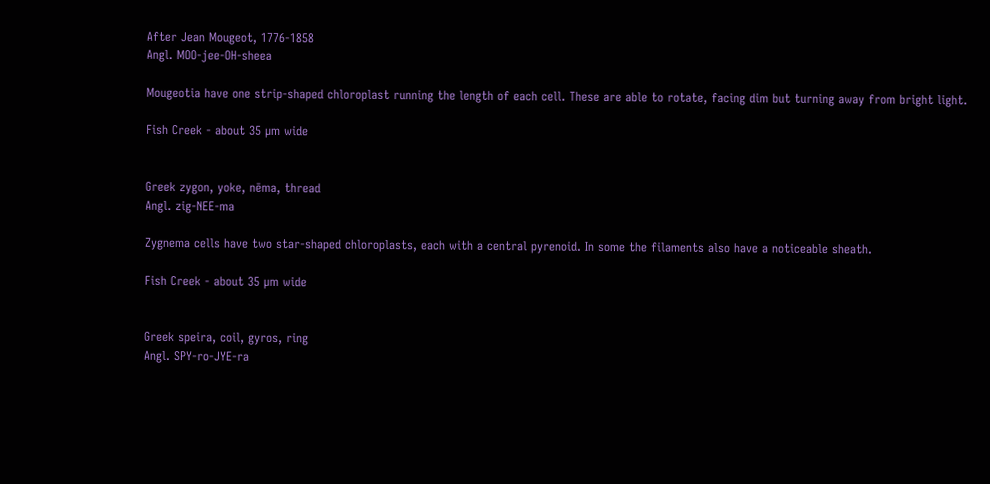After Jean Mougeot, 1776-1858
Angl. MOO-jee-OH-sheea

Mougeotia have one strip-shaped chloroplast running the length of each cell. These are able to rotate, facing dim but turning away from bright light.

Fish Creek - about 35 µm wide


Greek zygon, yoke, nēma, thread
Angl. zig-NEE-ma

Zygnema cells have two star-shaped chloroplasts, each with a central pyrenoid. In some the filaments also have a noticeable sheath.

Fish Creek - about 35 µm wide


Greek speira, coil, gyros, ring
Angl. SPY-ro-JYE-ra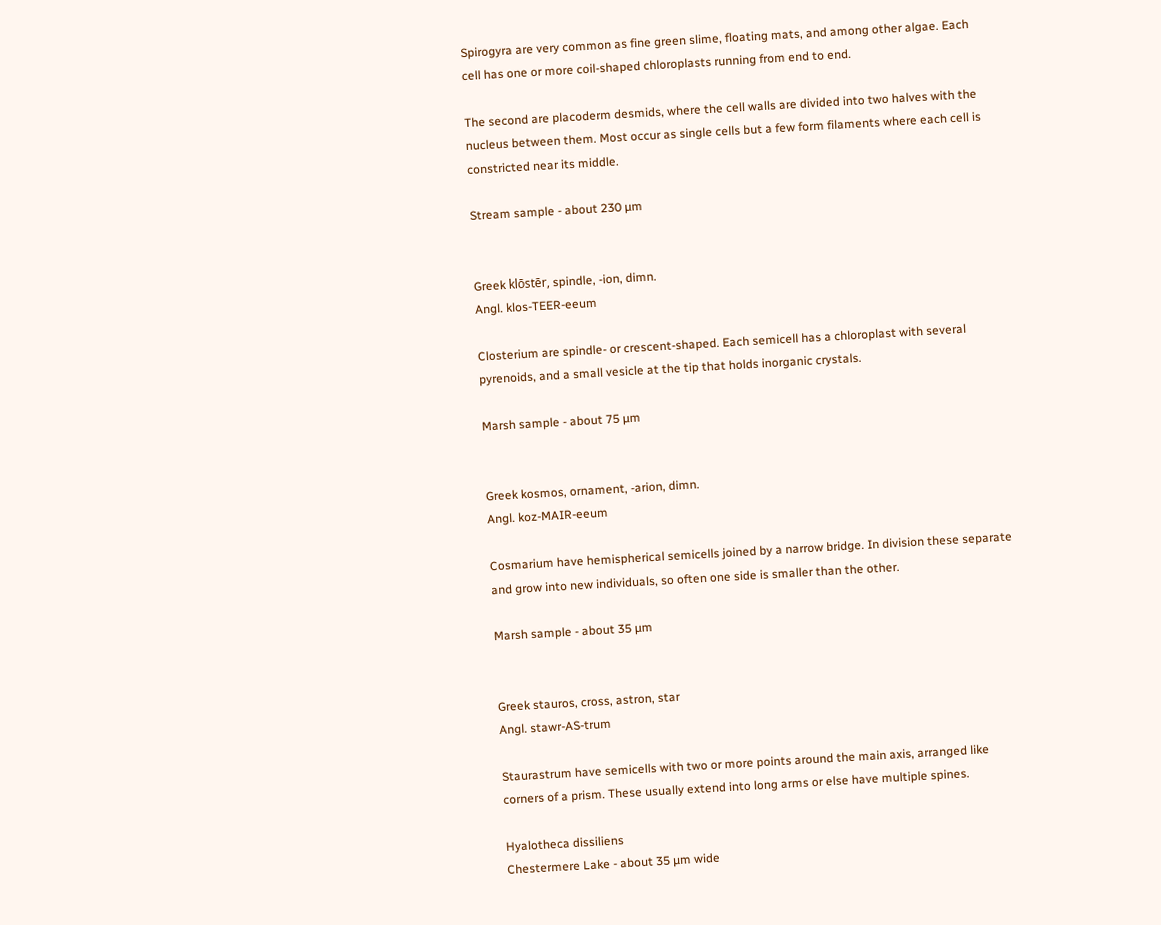Spirogyra are very common as fine green slime, floating mats, and among other algae. Each cell has one or more coil-shaped chloroplasts running from end to end.

The second are placoderm desmids, where the cell walls are divided into two halves with the nucleus between them. Most occur as single cells but a few form filaments where each cell is constricted near its middle.

Stream sample - about 230 µm


Greek klōstēr, spindle, -ion, dimn.
Angl. klos-TEER-eeum

Closterium are spindle- or crescent-shaped. Each semicell has a chloroplast with several pyrenoids, and a small vesicle at the tip that holds inorganic crystals.

Marsh sample - about 75 µm


Greek kosmos, ornament, -arion, dimn.
Angl. koz-MAIR-eeum

Cosmarium have hemispherical semicells joined by a narrow bridge. In division these separate and grow into new individuals, so often one side is smaller than the other.

Marsh sample - about 35 µm


Greek stauros, cross, astron, star
Angl. stawr-AS-trum

Staurastrum have semicells with two or more points around the main axis, arranged like corners of a prism. These usually extend into long arms or else have multiple spines.

Hyalotheca dissiliens
Chestermere Lake - about 35 µm wide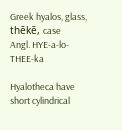Greek hyalos, glass, thēkē, case
Angl. HYE-a-lo-THEE-ka

Hyalotheca have short cylindrical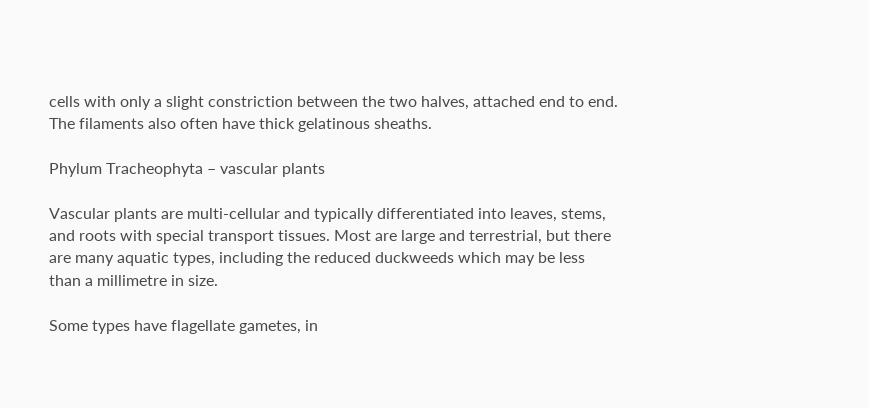cells with only a slight constriction between the two halves, attached end to end. The filaments also often have thick gelatinous sheaths.

Phylum Tracheophyta – vascular plants

Vascular plants are multi-cellular and typically differentiated into leaves, stems, and roots with special transport tissues. Most are large and terrestrial, but there are many aquatic types, including the reduced duckweeds which may be less than a millimetre in size.

Some types have flagellate gametes, in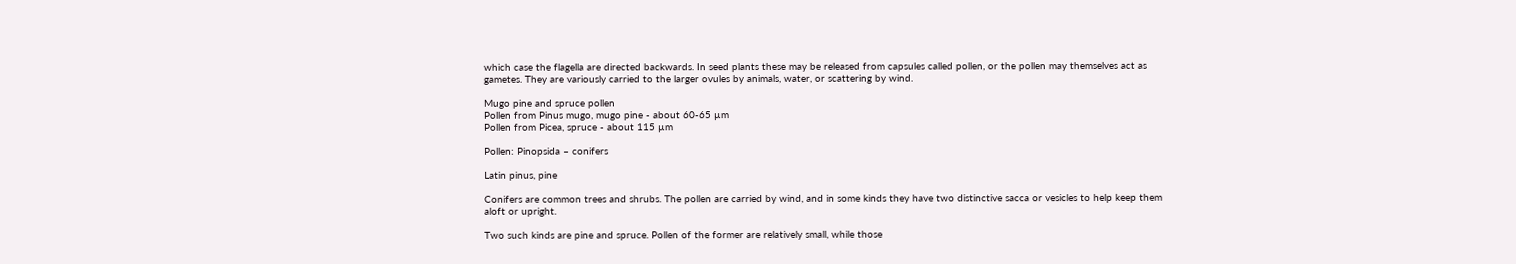which case the flagella are directed backwards. In seed plants these may be released from capsules called pollen, or the pollen may themselves act as gametes. They are variously carried to the larger ovules by animals, water, or scattering by wind.

Mugo pine and spruce pollen
Pollen from Pinus mugo, mugo pine - about 60-65 µm
Pollen from Picea, spruce - about 115 µm

Pollen: Pinopsida – conifers

Latin pinus, pine

Conifers are common trees and shrubs. The pollen are carried by wind, and in some kinds they have two distinctive sacca or vesicles to help keep them aloft or upright.

Two such kinds are pine and spruce. Pollen of the former are relatively small, while those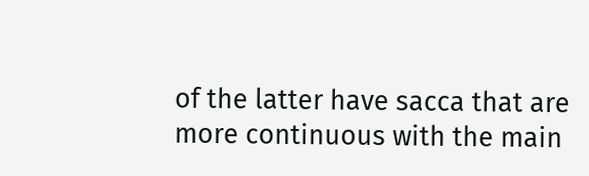of the latter have sacca that are more continuous with the main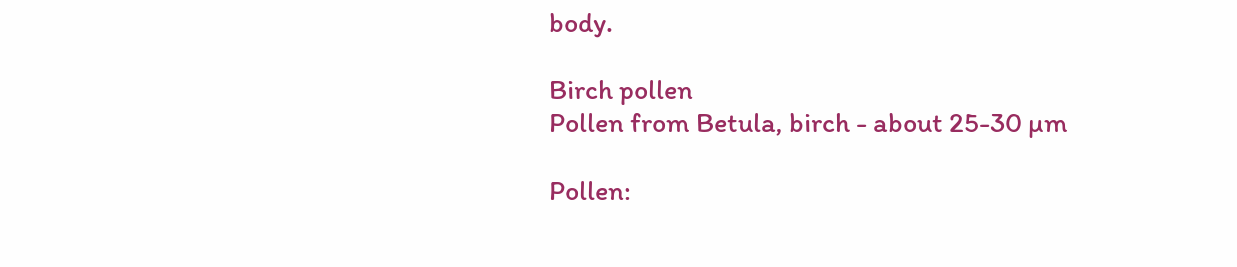body.

Birch pollen
Pollen from Betula, birch - about 25-30 µm

Pollen: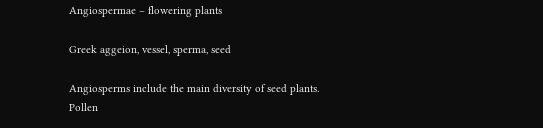Angiospermae – flowering plants

Greek aggeion, vessel, sperma, seed

Angiosperms include the main diversity of seed plants. Pollen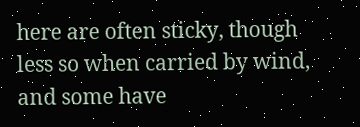here are often sticky, though less so when carried by wind, and some have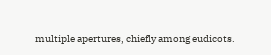multiple apertures, chiefly among eudicots.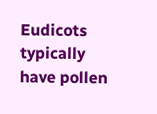Eudicots typically have pollen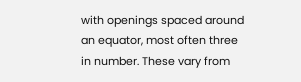with openings spaced around an equator, most often three in number. These vary from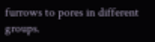furrows to pores in different groups.